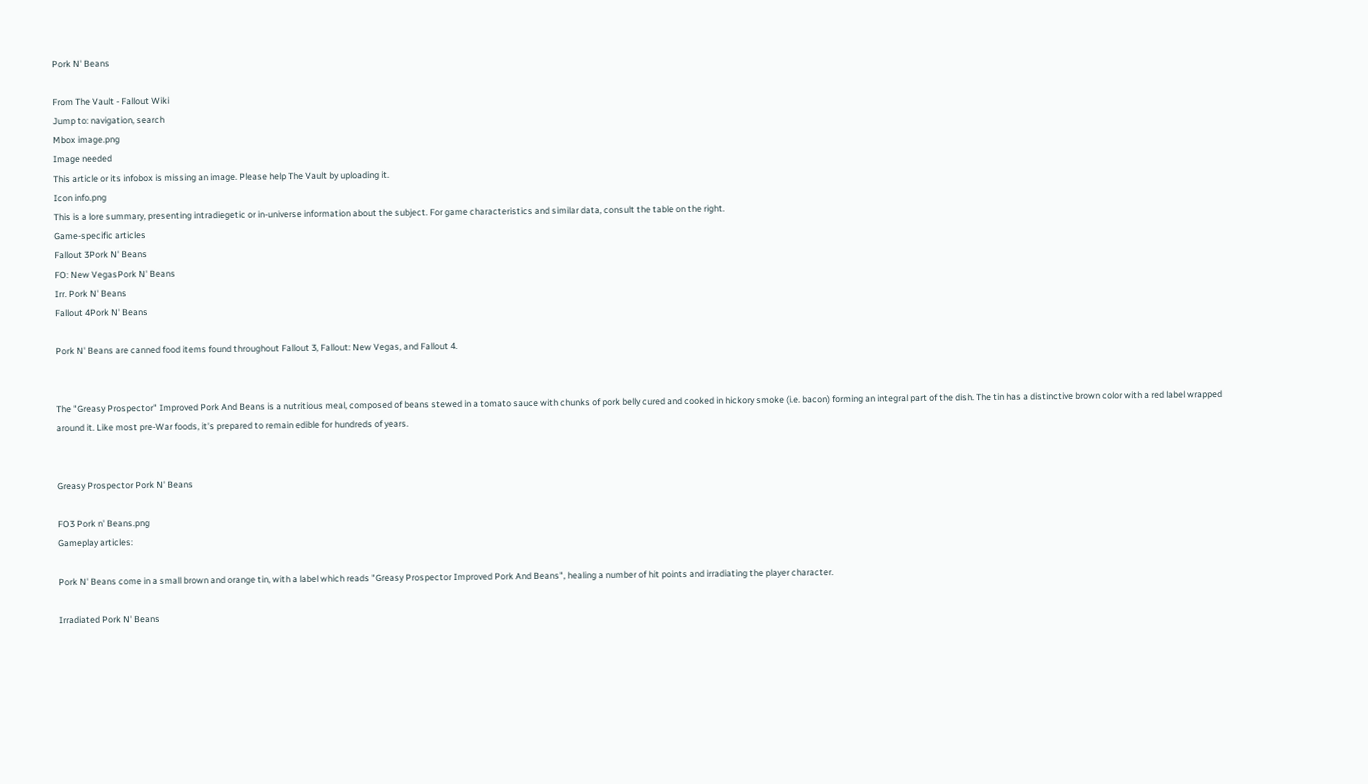Pork N' Beans

From The Vault - Fallout Wiki
Jump to: navigation, search
Mbox image.png
Image needed
This article or its infobox is missing an image. Please help The Vault by uploading it.
Icon info.png
This is a lore summary, presenting intradiegetic or in-universe information about the subject. For game characteristics and similar data, consult the table on the right.
Game-specific articles
Fallout 3Pork N' Beans
FO: New VegasPork N' Beans
Irr. Pork N' Beans
Fallout 4Pork N' Beans

Pork N' Beans are canned food items found throughout Fallout 3, Fallout: New Vegas, and Fallout 4.


The "Greasy Prospector" Improved Pork And Beans is a nutritious meal, composed of beans stewed in a tomato sauce with chunks of pork belly cured and cooked in hickory smoke (i.e. bacon) forming an integral part of the dish. The tin has a distinctive brown color with a red label wrapped around it. Like most pre-War foods, it's prepared to remain edible for hundreds of years.


Greasy Prospector Pork N' Beans

FO3 Pork n' Beans.png
Gameplay articles:

Pork N' Beans come in a small brown and orange tin, with a label which reads "Greasy Prospector Improved Pork And Beans", healing a number of hit points and irradiating the player character.

Irradiated Pork N' Beans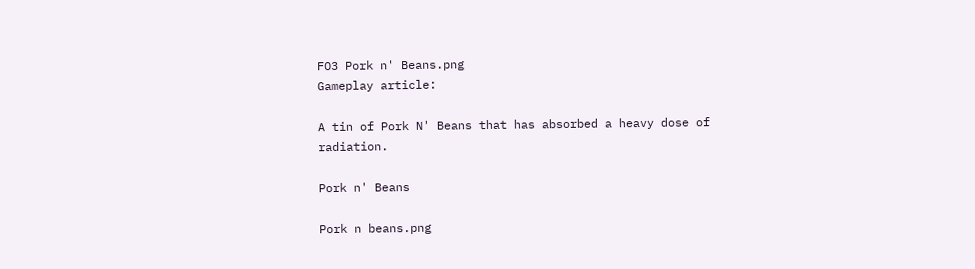FO3 Pork n' Beans.png
Gameplay article:

A tin of Pork N' Beans that has absorbed a heavy dose of radiation.

Pork n' Beans

Pork n beans.png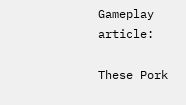Gameplay article:

These Pork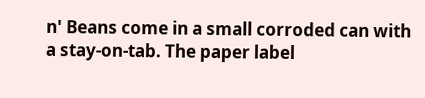n' Beans come in a small corroded can with a stay-on-tab. The paper label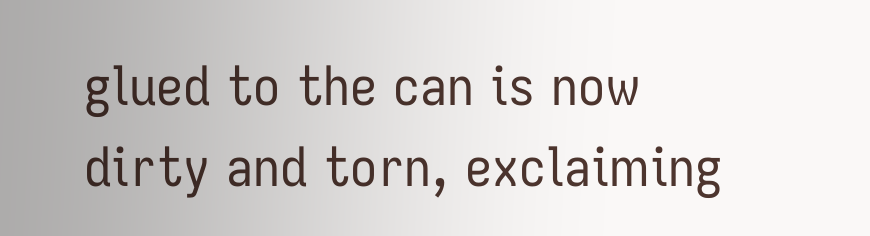glued to the can is now dirty and torn, exclaiming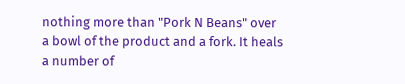nothing more than "Pork N Beans" over a bowl of the product and a fork. It heals a number of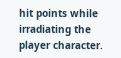hit points while irradiating the player character.